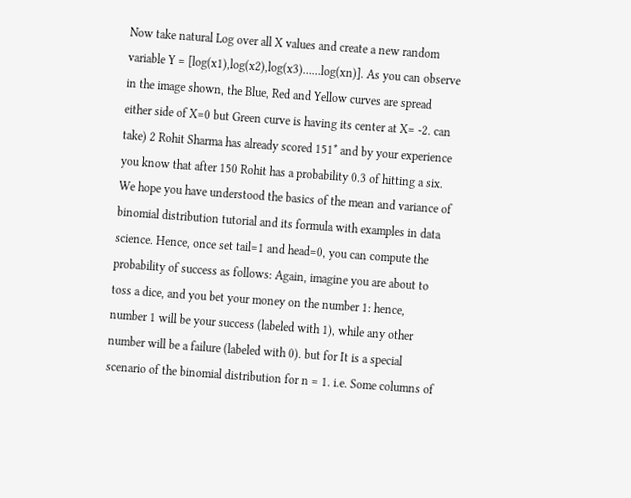Now take natural Log over all X values and create a new random variable Y = [log(x1),log(x2),log(x3)……log(xn)]. As you can observe in the image shown, the Blue, Red and Yellow curves are spread either side of X=0 but Green curve is having its center at X= -2. can take) 2 Rohit Sharma has already scored 151* and by your experience you know that after 150 Rohit has a probability 0.3 of hitting a six. We hope you have understood the basics of the mean and variance of binomial distribution tutorial and its formula with examples in data science. Hence, once set tail=1 and head=0, you can compute the probability of success as follows: Again, imagine you are about to toss a dice, and you bet your money on the number 1: hence, number 1 will be your success (labeled with 1), while any other number will be a failure (labeled with 0). but for It is a special scenario of the binomial distribution for n = 1. i.e. Some columns of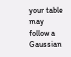your table may follow a Gaussian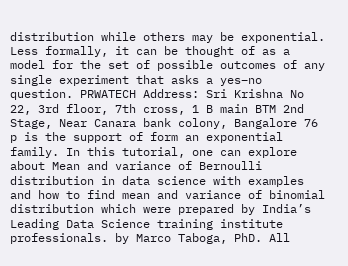distribution while others may be exponential. Less formally, it can be thought of as a model for the set of possible outcomes of any single experiment that asks a yes–no question. PRWATECH Address: Sri Krishna No 22, 3rd floor, 7th cross, 1 B main BTM 2nd Stage, Near Canara bank colony, Bangalore 76 p is the support of form an exponential family. In this tutorial, one can explore about Mean and variance of Bernoulli distribution in data science with examples and how to find mean and variance of binomial distribution which were prepared by India’s Leading Data Science training institute professionals. by Marco Taboga, PhD. All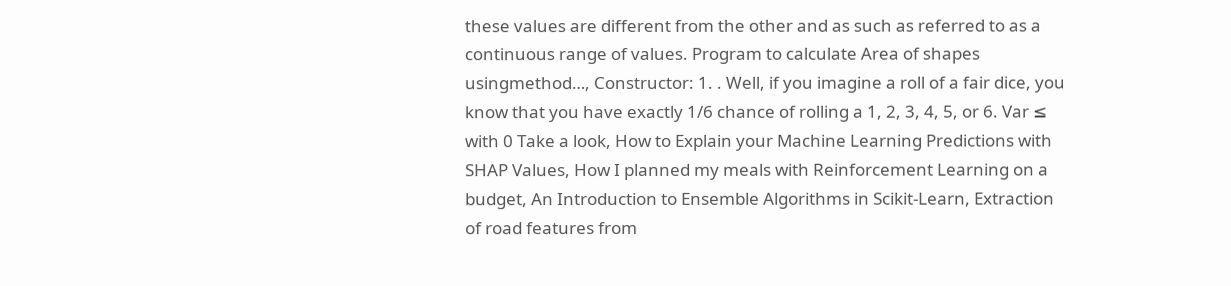these values are different from the other and as such as referred to as a continuous range of values. Program to calculate Area of shapes usingmethod…, Constructor: 1. . Well, if you imagine a roll of a fair dice, you know that you have exactly 1/6 chance of rolling a 1, 2, 3, 4, 5, or 6. Var ≤ with 0 Take a look, How to Explain your Machine Learning Predictions with SHAP Values, How I planned my meals with Reinforcement Learning on a budget, An Introduction to Ensemble Algorithms in Scikit-Learn, Extraction of road features from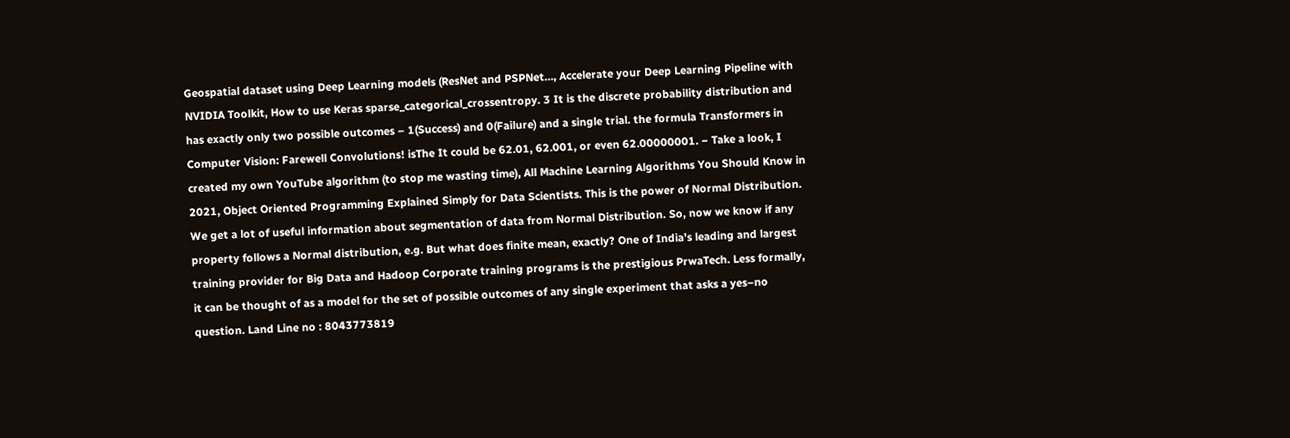Geospatial dataset using Deep Learning models (ResNet and PSPNet…, Accelerate your Deep Learning Pipeline with NVIDIA Toolkit, How to use Keras sparse_categorical_crossentropy. 3 It is the discrete probability distribution and has exactly only two possible outcomes – 1(Success) and 0(Failure) and a single trial. the formula Transformers in Computer Vision: Farewell Convolutions! isThe It could be 62.01, 62.001, or even 62.00000001. − Take a look, I created my own YouTube algorithm (to stop me wasting time), All Machine Learning Algorithms You Should Know in 2021, Object Oriented Programming Explained Simply for Data Scientists. This is the power of Normal Distribution. We get a lot of useful information about segmentation of data from Normal Distribution. So, now we know if any property follows a Normal distribution, e.g. But what does finite mean, exactly? One of India’s leading and largest training provider for Big Data and Hadoop Corporate training programs is the prestigious PrwaTech. Less formally, it can be thought of as a model for the set of possible outcomes of any single experiment that asks a yes–no question. Land Line no : 8043773819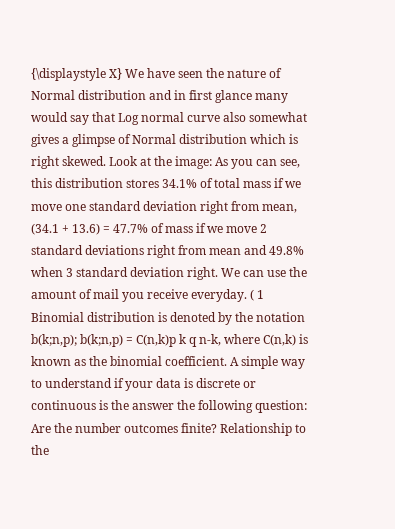{\displaystyle X} We have seen the nature of Normal distribution and in first glance many would say that Log normal curve also somewhat gives a glimpse of Normal distribution which is right skewed. Look at the image: As you can see, this distribution stores 34.1% of total mass if we move one standard deviation right from mean, (34.1 + 13.6) = 47.7% of mass if we move 2 standard deviations right from mean and 49.8% when 3 standard deviation right. We can use the amount of mail you receive everyday. ( 1 Binomial distribution is denoted by the notation b(k;n,p); b(k;n,p) = C(n,k)p k q n-k, where C(n,k) is known as the binomial coefficient. A simple way to understand if your data is discrete or continuous is the answer the following question: Are the number outcomes finite? Relationship to the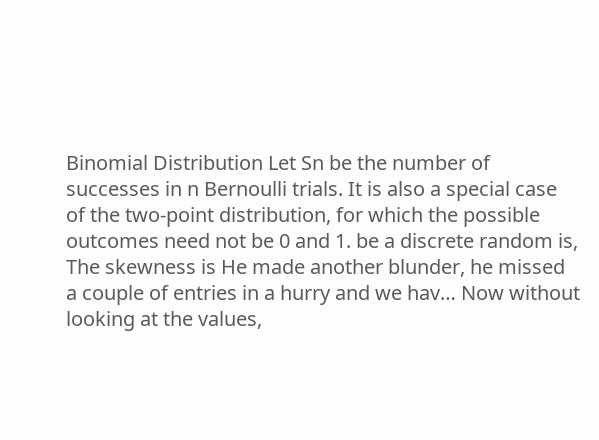Binomial Distribution Let Sn be the number of successes in n Bernoulli trials. It is also a special case of the two-point distribution, for which the possible outcomes need not be 0 and 1. be a discrete random is, The skewness is He made another blunder, he missed a couple of entries in a hurry and we hav… Now without looking at the values,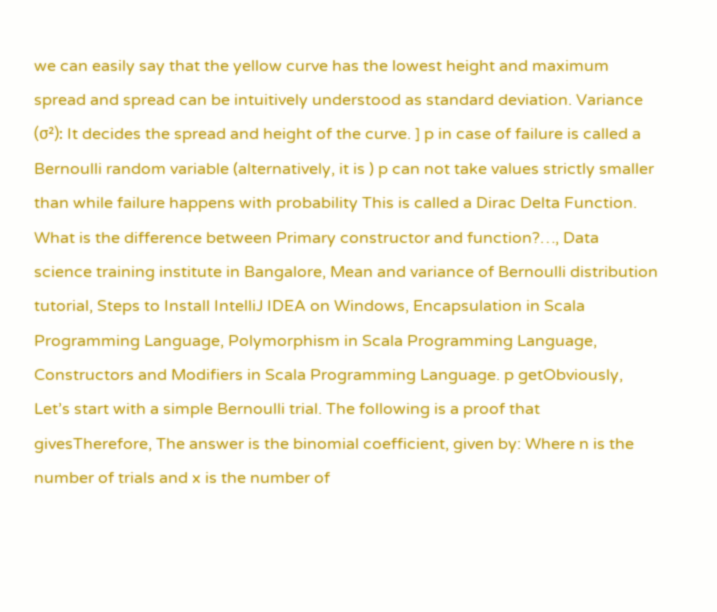we can easily say that the yellow curve has the lowest height and maximum spread and spread can be intuitively understood as standard deviation. Variance (σ²): It decides the spread and height of the curve. ] p in case of failure is called a Bernoulli random variable (alternatively, it is ) p can not take values strictly smaller than while failure happens with probability This is called a Dirac Delta Function. What is the difference between Primary constructor and function?…, Data science training institute in Bangalore, Mean and variance of Bernoulli distribution tutorial, Steps to Install IntelliJ IDEA on Windows, Encapsulation in Scala Programming Language, Polymorphism in Scala Programming Language, Constructors and Modifiers in Scala Programming Language. p getObviously, Let’s start with a simple Bernoulli trial. The following is a proof that givesTherefore, The answer is the binomial coefficient, given by: Where n is the number of trials and x is the number of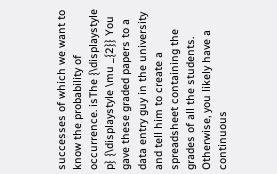successes of which we want to know the probability of occurrence. isThe {\displaystyle p} {\displaystyle \mu _{2}} You gave these graded papers to a data entry guy in the university and tell him to create a spreadsheet containing the grades of all the students. Otherwise, you likely have a continuous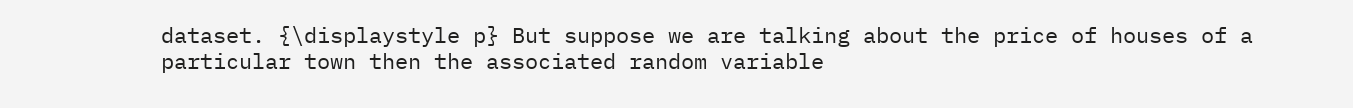dataset. {\displaystyle p} But suppose we are talking about the price of houses of a particular town then the associated random variable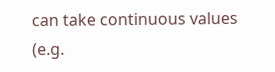can take continuous values (e.g.